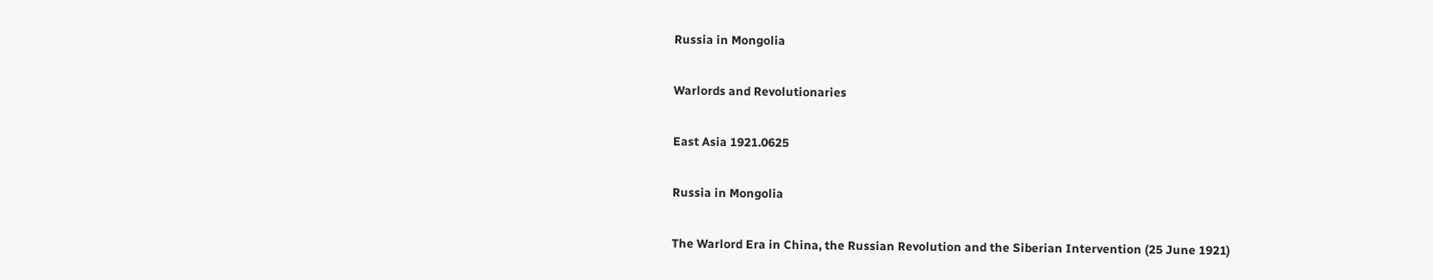Russia in Mongolia

Warlords and Revolutionaries

East Asia 1921.0625

Russia in Mongolia

The Warlord Era in China, the Russian Revolution and the Siberian Intervention (25 June 1921)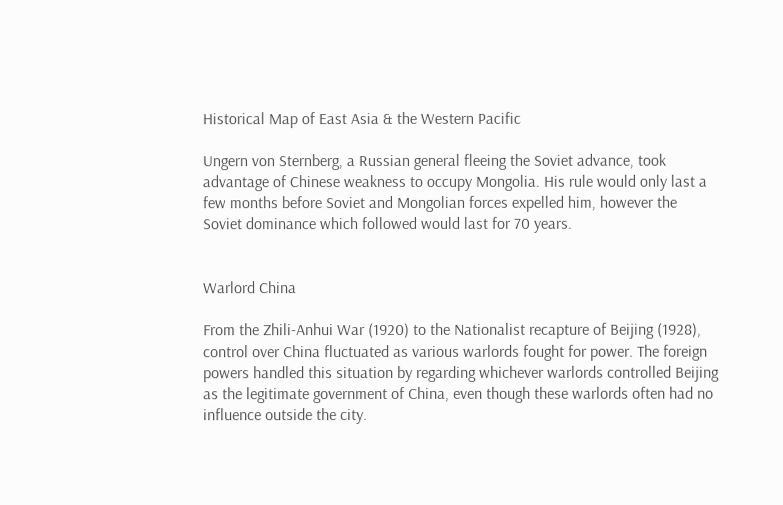Historical Map of East Asia & the Western Pacific

Ungern von Sternberg, a Russian general fleeing the Soviet advance, took advantage of Chinese weakness to occupy Mongolia. His rule would only last a few months before Soviet and Mongolian forces expelled him, however the Soviet dominance which followed would last for 70 years.


Warlord China

From the Zhili-Anhui War (1920) to the Nationalist recapture of Beijing (1928), control over China fluctuated as various warlords fought for power. The foreign powers handled this situation by regarding whichever warlords controlled Beijing as the legitimate government of China, even though these warlords often had no influence outside the city.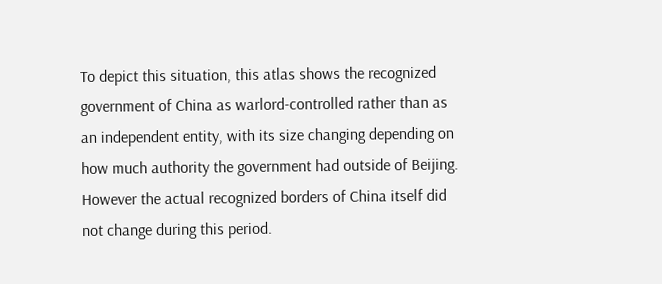To depict this situation, this atlas shows the recognized government of China as warlord-controlled rather than as an independent entity, with its size changing depending on how much authority the government had outside of Beijing. However the actual recognized borders of China itself did not change during this period.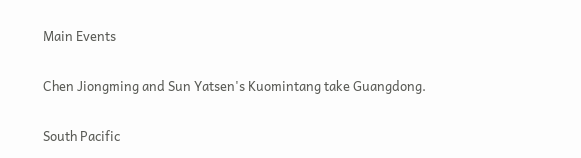Main Events

Chen Jiongming and Sun Yatsen's Kuomintang take Guangdong.

South Pacific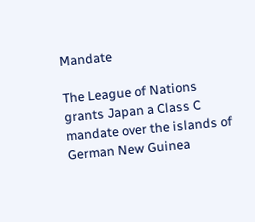Mandate

The League of Nations grants Japan a Class C mandate over the islands of German New Guinea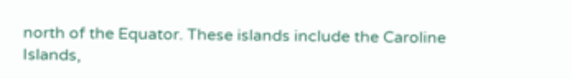north of the Equator. These islands include the Caroline Islands,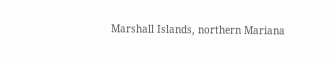Marshall Islands, northern Mariana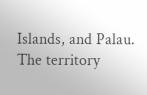Islands, and Palau. The territory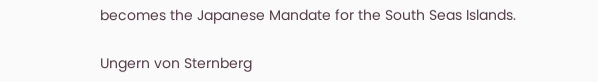becomes the Japanese Mandate for the South Seas Islands.

Ungern von Sternberg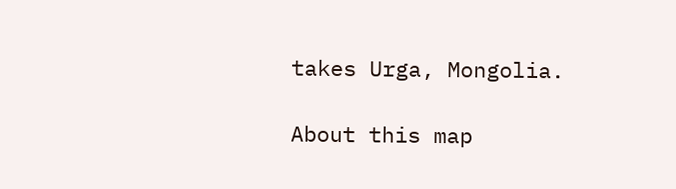takes Urga, Mongolia.

About this map